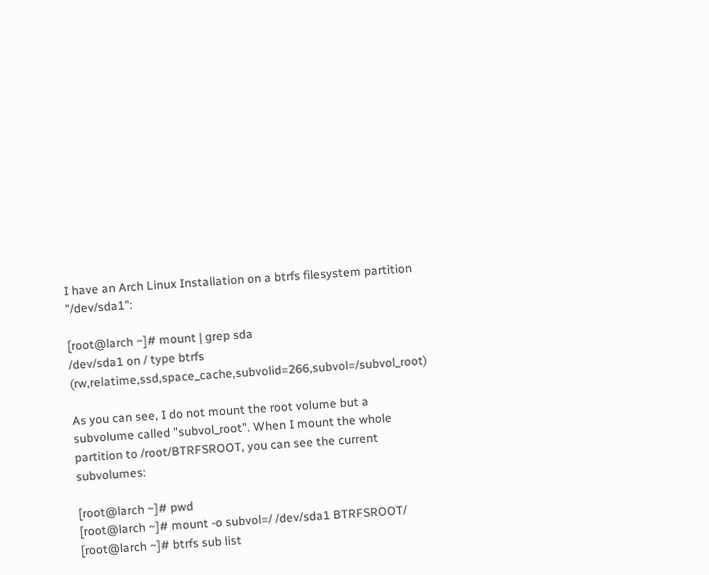I have an Arch Linux Installation on a btrfs filesystem partition "/dev/sda1":

[root@larch ~]# mount | grep sda
/dev/sda1 on / type btrfs (rw,relatime,ssd,space_cache,subvolid=266,subvol=/subvol_root)

As you can see, I do not mount the root volume but a subvolume called "subvol_root". When I mount the whole partition to /root/BTRFSROOT, you can see the current subvolumes:

[root@larch ~]# pwd
[root@larch ~]# mount -o subvol=/ /dev/sda1 BTRFSROOT/
[root@larch ~]# btrfs sub list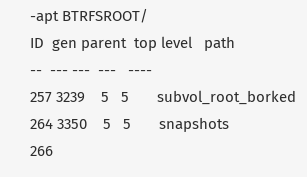-apt BTRFSROOT/
ID  gen parent  top level   path
--  --- ---  ---   ----
257 3239    5   5       subvol_root_borked
264 3350    5   5       snapshots
266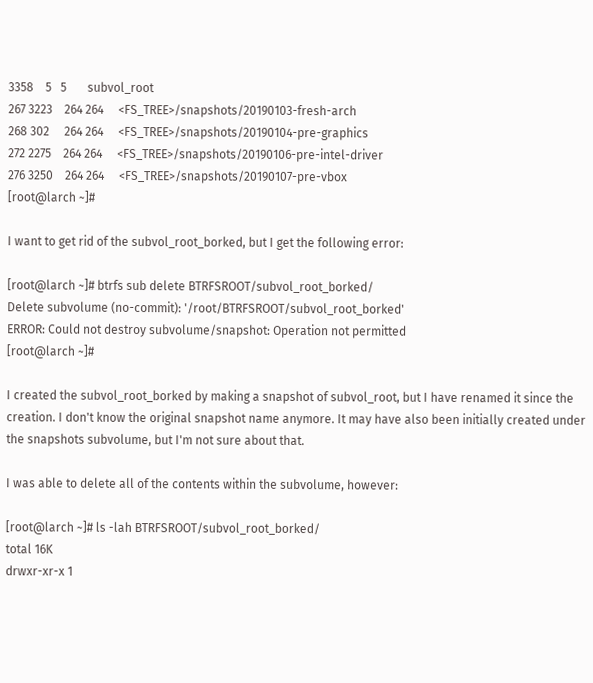3358    5   5       subvol_root
267 3223    264 264     <FS_TREE>/snapshots/20190103-fresh-arch
268 302     264 264     <FS_TREE>/snapshots/20190104-pre-graphics
272 2275    264 264     <FS_TREE>/snapshots/20190106-pre-intel-driver
276 3250    264 264     <FS_TREE>/snapshots/20190107-pre-vbox
[root@larch ~]#

I want to get rid of the subvol_root_borked, but I get the following error:

[root@larch ~]# btrfs sub delete BTRFSROOT/subvol_root_borked/
Delete subvolume (no-commit): '/root/BTRFSROOT/subvol_root_borked'
ERROR: Could not destroy subvolume/snapshot: Operation not permitted
[root@larch ~]#

I created the subvol_root_borked by making a snapshot of subvol_root, but I have renamed it since the creation. I don't know the original snapshot name anymore. It may have also been initially created under the snapshots subvolume, but I'm not sure about that.

I was able to delete all of the contents within the subvolume, however:

[root@larch ~]# ls -lah BTRFSROOT/subvol_root_borked/
total 16K
drwxr-xr-x 1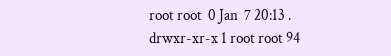root root  0 Jan  7 20:13 .
drwxr-xr-x 1 root root 94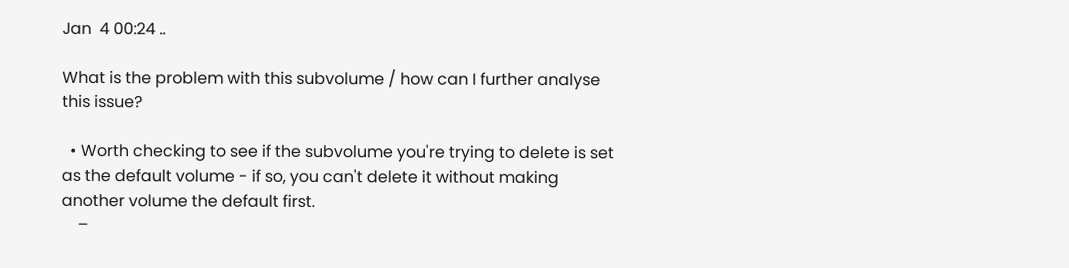Jan  4 00:24 ..

What is the problem with this subvolume / how can I further analyse this issue?

  • Worth checking to see if the subvolume you're trying to delete is set as the default volume - if so, you can't delete it without making another volume the default first.
    –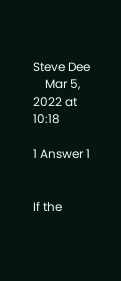Steve Dee
    Mar 5, 2022 at 10:18

1 Answer 1


If the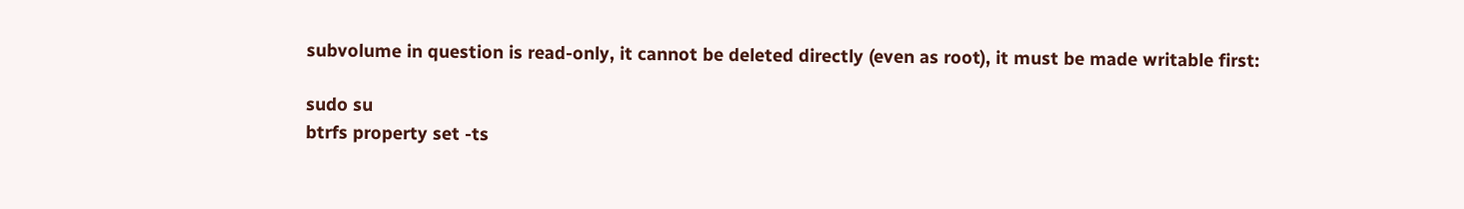subvolume in question is read-only, it cannot be deleted directly (even as root), it must be made writable first:

sudo su
btrfs property set -ts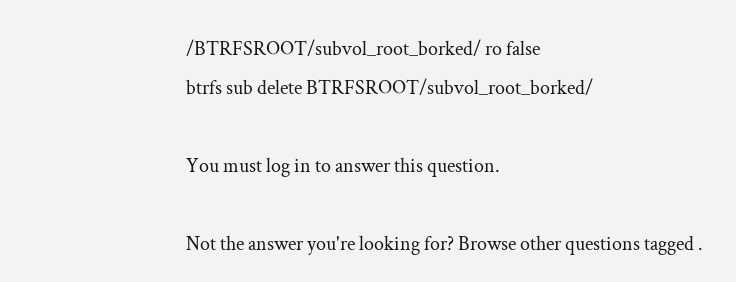/BTRFSROOT/subvol_root_borked/ ro false
btrfs sub delete BTRFSROOT/subvol_root_borked/

You must log in to answer this question.

Not the answer you're looking for? Browse other questions tagged .